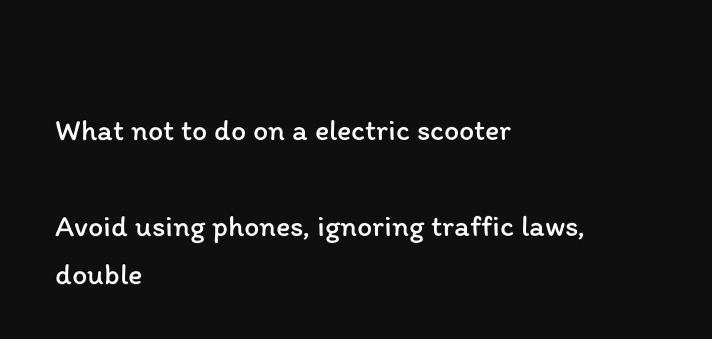What not to do on a electric scooter

Avoid using phones, ignoring traffic laws, double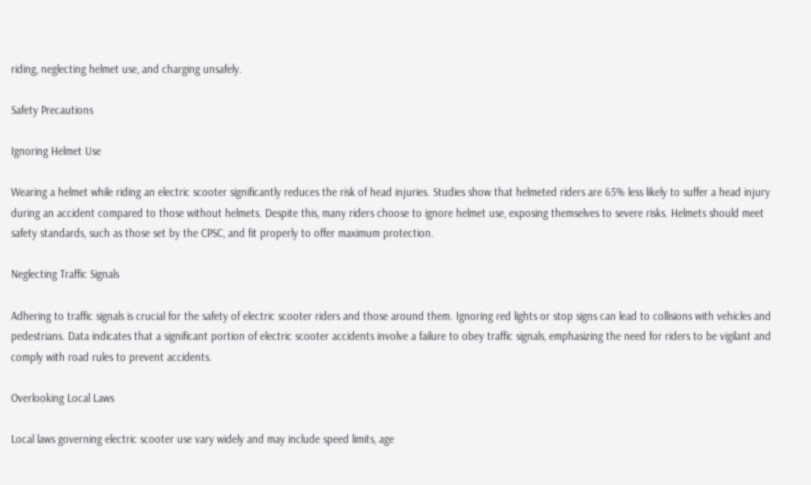riding, neglecting helmet use, and charging unsafely.

Safety Precautions

Ignoring Helmet Use

Wearing a helmet while riding an electric scooter significantly reduces the risk of head injuries. Studies show that helmeted riders are 65% less likely to suffer a head injury during an accident compared to those without helmets. Despite this, many riders choose to ignore helmet use, exposing themselves to severe risks. Helmets should meet safety standards, such as those set by the CPSC, and fit properly to offer maximum protection.

Neglecting Traffic Signals

Adhering to traffic signals is crucial for the safety of electric scooter riders and those around them. Ignoring red lights or stop signs can lead to collisions with vehicles and pedestrians. Data indicates that a significant portion of electric scooter accidents involve a failure to obey traffic signals, emphasizing the need for riders to be vigilant and comply with road rules to prevent accidents.

Overlooking Local Laws

Local laws governing electric scooter use vary widely and may include speed limits, age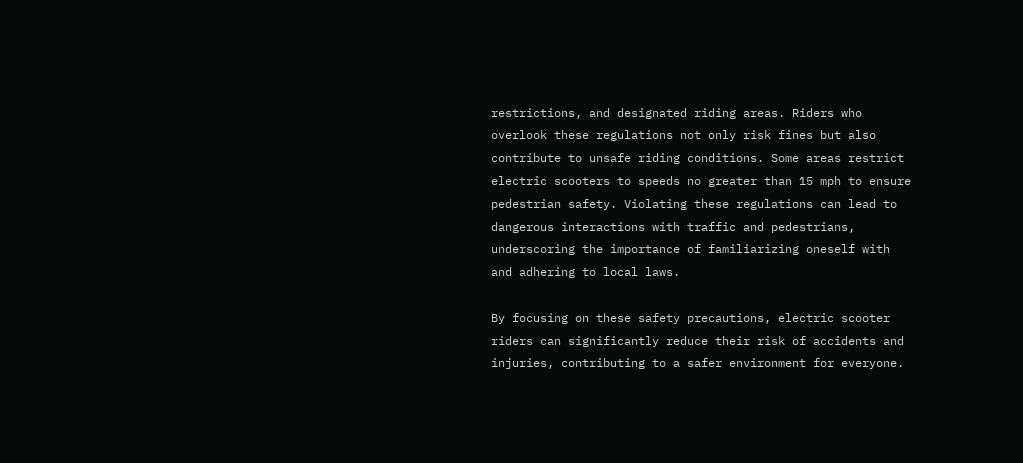restrictions, and designated riding areas. Riders who overlook these regulations not only risk fines but also contribute to unsafe riding conditions. Some areas restrict electric scooters to speeds no greater than 15 mph to ensure pedestrian safety. Violating these regulations can lead to dangerous interactions with traffic and pedestrians, underscoring the importance of familiarizing oneself with and adhering to local laws.

By focusing on these safety precautions, electric scooter riders can significantly reduce their risk of accidents and injuries, contributing to a safer environment for everyone.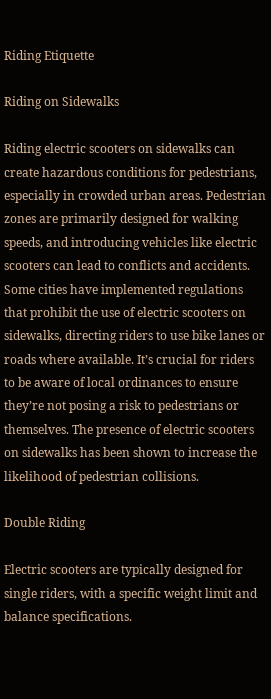Riding Etiquette

Riding on Sidewalks

Riding electric scooters on sidewalks can create hazardous conditions for pedestrians, especially in crowded urban areas. Pedestrian zones are primarily designed for walking speeds, and introducing vehicles like electric scooters can lead to conflicts and accidents. Some cities have implemented regulations that prohibit the use of electric scooters on sidewalks, directing riders to use bike lanes or roads where available. It’s crucial for riders to be aware of local ordinances to ensure they’re not posing a risk to pedestrians or themselves. The presence of electric scooters on sidewalks has been shown to increase the likelihood of pedestrian collisions.

Double Riding

Electric scooters are typically designed for single riders, with a specific weight limit and balance specifications.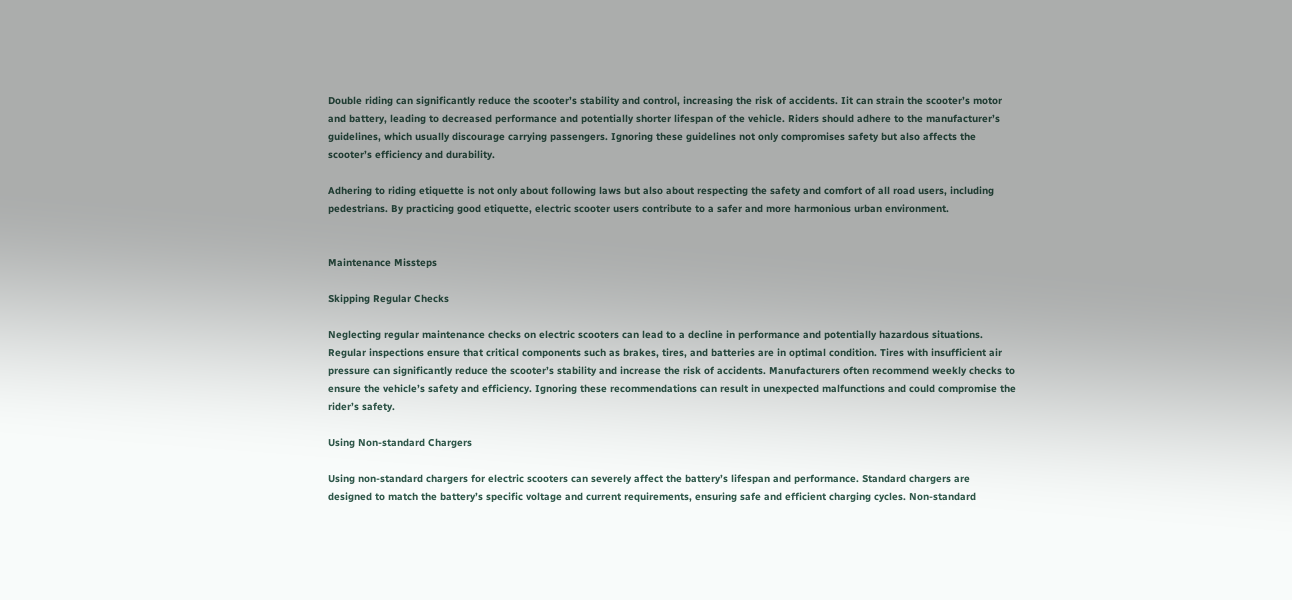Double riding can significantly reduce the scooter’s stability and control, increasing the risk of accidents. Iit can strain the scooter’s motor and battery, leading to decreased performance and potentially shorter lifespan of the vehicle. Riders should adhere to the manufacturer’s guidelines, which usually discourage carrying passengers. Ignoring these guidelines not only compromises safety but also affects the scooter’s efficiency and durability.

Adhering to riding etiquette is not only about following laws but also about respecting the safety and comfort of all road users, including pedestrians. By practicing good etiquette, electric scooter users contribute to a safer and more harmonious urban environment.


Maintenance Missteps

Skipping Regular Checks

Neglecting regular maintenance checks on electric scooters can lead to a decline in performance and potentially hazardous situations. Regular inspections ensure that critical components such as brakes, tires, and batteries are in optimal condition. Tires with insufficient air pressure can significantly reduce the scooter’s stability and increase the risk of accidents. Manufacturers often recommend weekly checks to ensure the vehicle’s safety and efficiency. Ignoring these recommendations can result in unexpected malfunctions and could compromise the rider’s safety.

Using Non-standard Chargers

Using non-standard chargers for electric scooters can severely affect the battery’s lifespan and performance. Standard chargers are designed to match the battery’s specific voltage and current requirements, ensuring safe and efficient charging cycles. Non-standard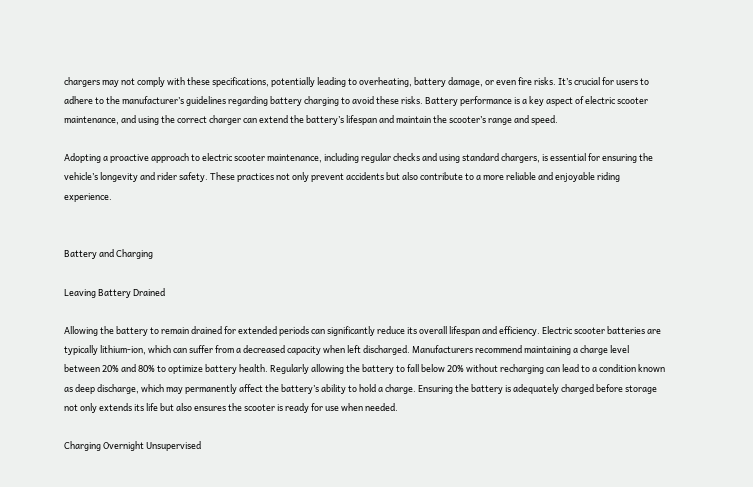chargers may not comply with these specifications, potentially leading to overheating, battery damage, or even fire risks. It’s crucial for users to adhere to the manufacturer’s guidelines regarding battery charging to avoid these risks. Battery performance is a key aspect of electric scooter maintenance, and using the correct charger can extend the battery’s lifespan and maintain the scooter’s range and speed.

Adopting a proactive approach to electric scooter maintenance, including regular checks and using standard chargers, is essential for ensuring the vehicle’s longevity and rider safety. These practices not only prevent accidents but also contribute to a more reliable and enjoyable riding experience.


Battery and Charging

Leaving Battery Drained

Allowing the battery to remain drained for extended periods can significantly reduce its overall lifespan and efficiency. Electric scooter batteries are typically lithium-ion, which can suffer from a decreased capacity when left discharged. Manufacturers recommend maintaining a charge level between 20% and 80% to optimize battery health. Regularly allowing the battery to fall below 20% without recharging can lead to a condition known as deep discharge, which may permanently affect the battery’s ability to hold a charge. Ensuring the battery is adequately charged before storage not only extends its life but also ensures the scooter is ready for use when needed.

Charging Overnight Unsupervised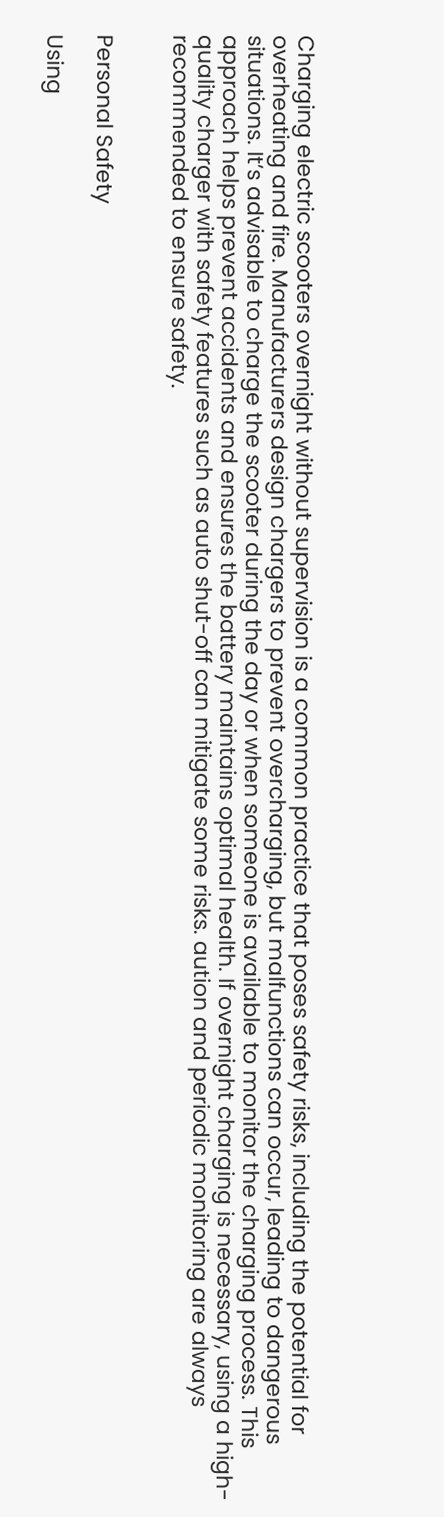Charging electric scooters overnight without supervision is a common practice that poses safety risks, including the potential for overheating and fire. Manufacturers design chargers to prevent overcharging, but malfunctions can occur, leading to dangerous situations. It’s advisable to charge the scooter during the day or when someone is available to monitor the charging process. This approach helps prevent accidents and ensures the battery maintains optimal health. If overnight charging is necessary, using a high-quality charger with safety features such as auto shut-off can mitigate some risks. aution and periodic monitoring are always recommended to ensure safety.


Personal Safety

Using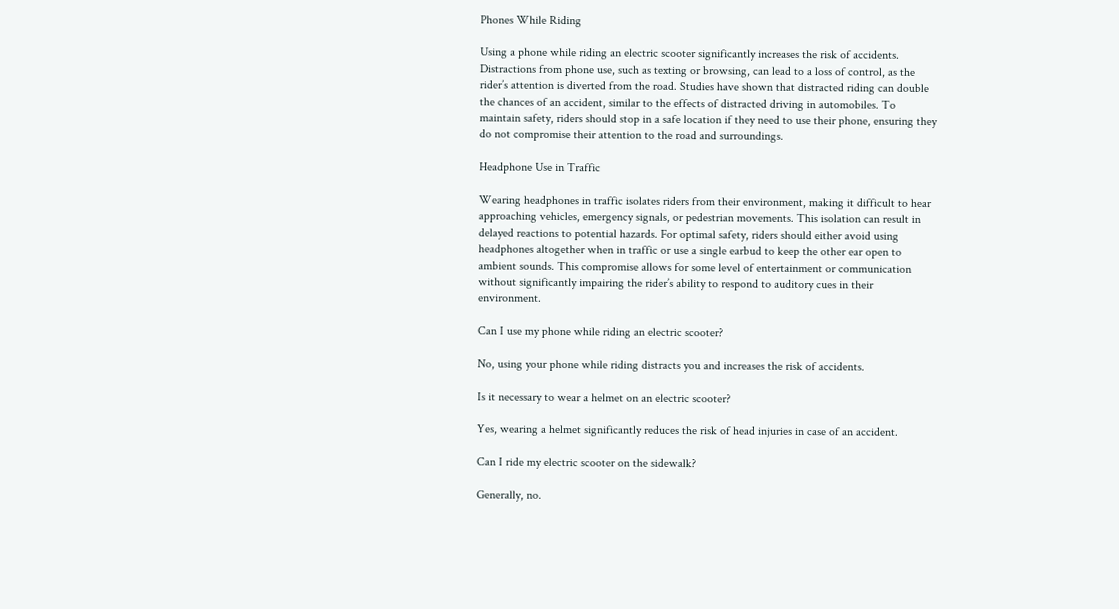Phones While Riding

Using a phone while riding an electric scooter significantly increases the risk of accidents. Distractions from phone use, such as texting or browsing, can lead to a loss of control, as the rider’s attention is diverted from the road. Studies have shown that distracted riding can double the chances of an accident, similar to the effects of distracted driving in automobiles. To maintain safety, riders should stop in a safe location if they need to use their phone, ensuring they do not compromise their attention to the road and surroundings.

Headphone Use in Traffic

Wearing headphones in traffic isolates riders from their environment, making it difficult to hear approaching vehicles, emergency signals, or pedestrian movements. This isolation can result in delayed reactions to potential hazards. For optimal safety, riders should either avoid using headphones altogether when in traffic or use a single earbud to keep the other ear open to ambient sounds. This compromise allows for some level of entertainment or communication without significantly impairing the rider’s ability to respond to auditory cues in their environment.

Can I use my phone while riding an electric scooter?

No, using your phone while riding distracts you and increases the risk of accidents.

Is it necessary to wear a helmet on an electric scooter?

Yes, wearing a helmet significantly reduces the risk of head injuries in case of an accident.

Can I ride my electric scooter on the sidewalk?

Generally, no.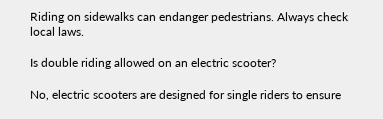Riding on sidewalks can endanger pedestrians. Always check local laws.

Is double riding allowed on an electric scooter?

No, electric scooters are designed for single riders to ensure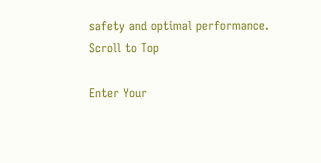safety and optimal performance.
Scroll to Top

Enter Your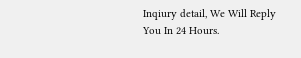Inqiury detail, We Will Reply You In 24 Hours.